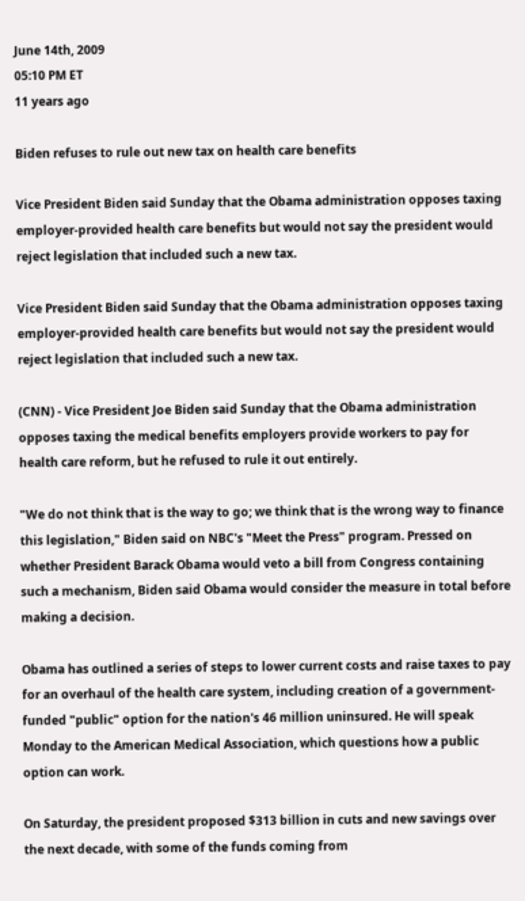June 14th, 2009
05:10 PM ET
11 years ago

Biden refuses to rule out new tax on health care benefits

Vice President Biden said Sunday that the Obama administration opposes taxing employer-provided health care benefits but would not say the president would reject legislation that included such a new tax.

Vice President Biden said Sunday that the Obama administration opposes taxing employer-provided health care benefits but would not say the president would reject legislation that included such a new tax.

(CNN) - Vice President Joe Biden said Sunday that the Obama administration opposes taxing the medical benefits employers provide workers to pay for health care reform, but he refused to rule it out entirely.

"We do not think that is the way to go; we think that is the wrong way to finance this legislation," Biden said on NBC's "Meet the Press" program. Pressed on whether President Barack Obama would veto a bill from Congress containing such a mechanism, Biden said Obama would consider the measure in total before making a decision.

Obama has outlined a series of steps to lower current costs and raise taxes to pay for an overhaul of the health care system, including creation of a government-funded "public" option for the nation's 46 million uninsured. He will speak Monday to the American Medical Association, which questions how a public option can work.

On Saturday, the president proposed $313 billion in cuts and new savings over the next decade, with some of the funds coming from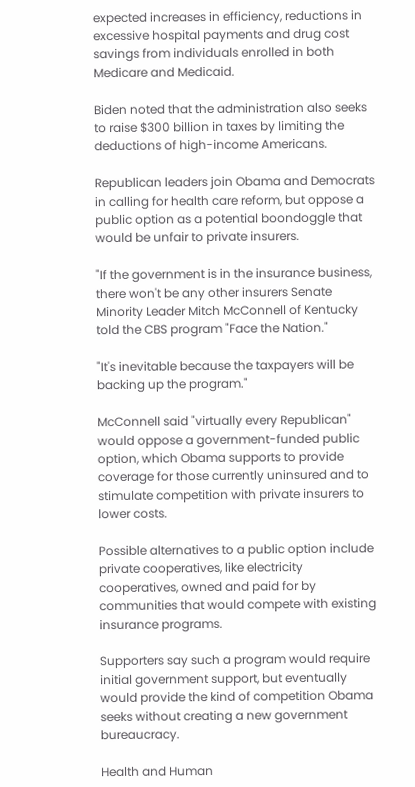expected increases in efficiency, reductions in excessive hospital payments and drug cost savings from individuals enrolled in both Medicare and Medicaid.

Biden noted that the administration also seeks to raise $300 billion in taxes by limiting the deductions of high-income Americans.

Republican leaders join Obama and Democrats in calling for health care reform, but oppose a public option as a potential boondoggle that would be unfair to private insurers.

"If the government is in the insurance business, there won't be any other insurers Senate Minority Leader Mitch McConnell of Kentucky told the CBS program "Face the Nation."

"It's inevitable because the taxpayers will be backing up the program."

McConnell said "virtually every Republican" would oppose a government-funded public option, which Obama supports to provide coverage for those currently uninsured and to stimulate competition with private insurers to lower costs.

Possible alternatives to a public option include private cooperatives, like electricity cooperatives, owned and paid for by communities that would compete with existing insurance programs.

Supporters say such a program would require initial government support, but eventually would provide the kind of competition Obama seeks without creating a new government bureaucracy.

Health and Human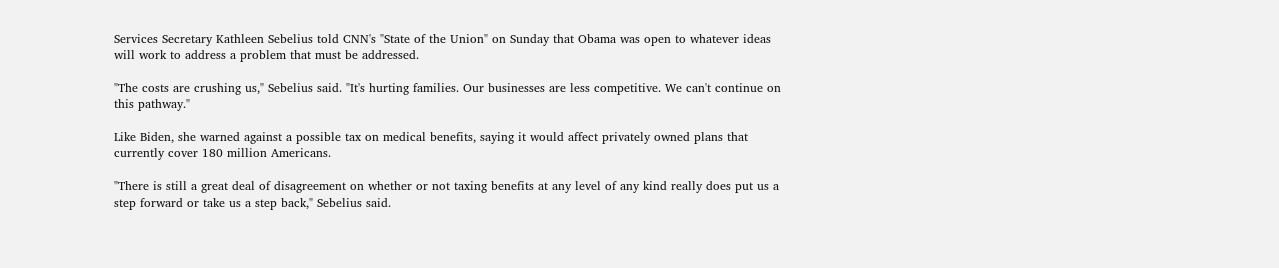Services Secretary Kathleen Sebelius told CNN's "State of the Union" on Sunday that Obama was open to whatever ideas will work to address a problem that must be addressed.

"The costs are crushing us," Sebelius said. "It's hurting families. Our businesses are less competitive. We can't continue on this pathway."

Like Biden, she warned against a possible tax on medical benefits, saying it would affect privately owned plans that currently cover 180 million Americans.

"There is still a great deal of disagreement on whether or not taxing benefits at any level of any kind really does put us a step forward or take us a step back," Sebelius said.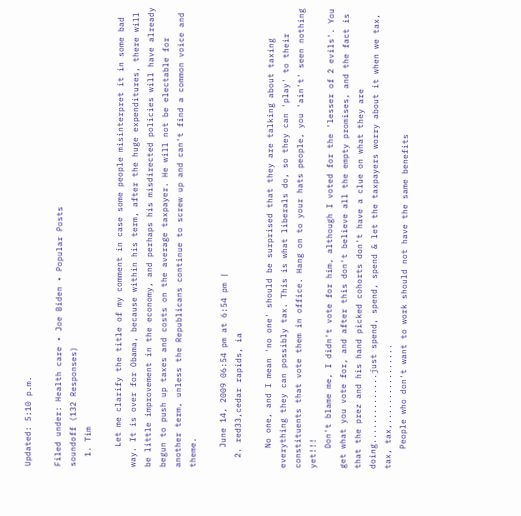Updated: 5:10 p.m.

Filed under: Health care • Joe Biden • Popular Posts
soundoff (132 Responses)
  1. Tim

    Let me clarify the title of my comment in case some people misinterpret it in some bad way. It is over for Obama, because within his term, after the huge expenditures, there will be little improvement in the economy, and perhaps his misdirected policies will have already begun to push up taxes and costs on the average taxpayer. He will not be electable for another term, unless the Republicans continue to screw up and can't find a common voice and theme.

    June 14, 2009 06:54 pm at 6:54 pm |
  2. red33,cedar rapids, ia

    No one, and I mean 'no one' should be surprised that they are talking about taxing everything they can possibly tax. This is what liberals do, so they can 'play' to their constituents that vote them in office. Hang on to your hats people, you 'ain't' seen nothing yet!!!
    Don't blame me, I didn't vote for him, although I voted for the 'lesser of 2 evils'. You get what you vote for, and after this don't believe all the empty promises, and the fact is that the prez and his hand picked cohorts don't have a clue on what they are doing..............just spend, spend, spend & let the taxpayers worry about it when we tax, tax, tax,................
    People who don't want to work should not have the same benefits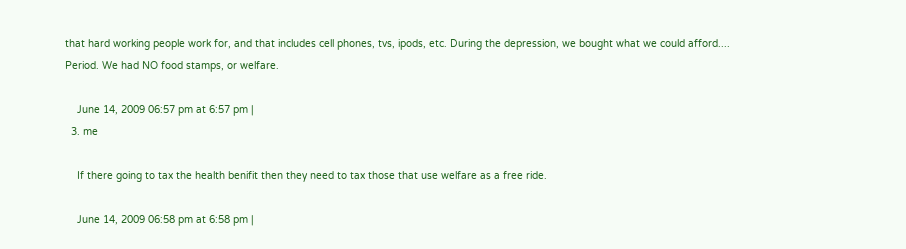that hard working people work for, and that includes cell phones, tvs, ipods, etc. During the depression, we bought what we could afford.... Period. We had NO food stamps, or welfare.

    June 14, 2009 06:57 pm at 6:57 pm |
  3. me

    If there going to tax the health benifit then they need to tax those that use welfare as a free ride.

    June 14, 2009 06:58 pm at 6:58 pm |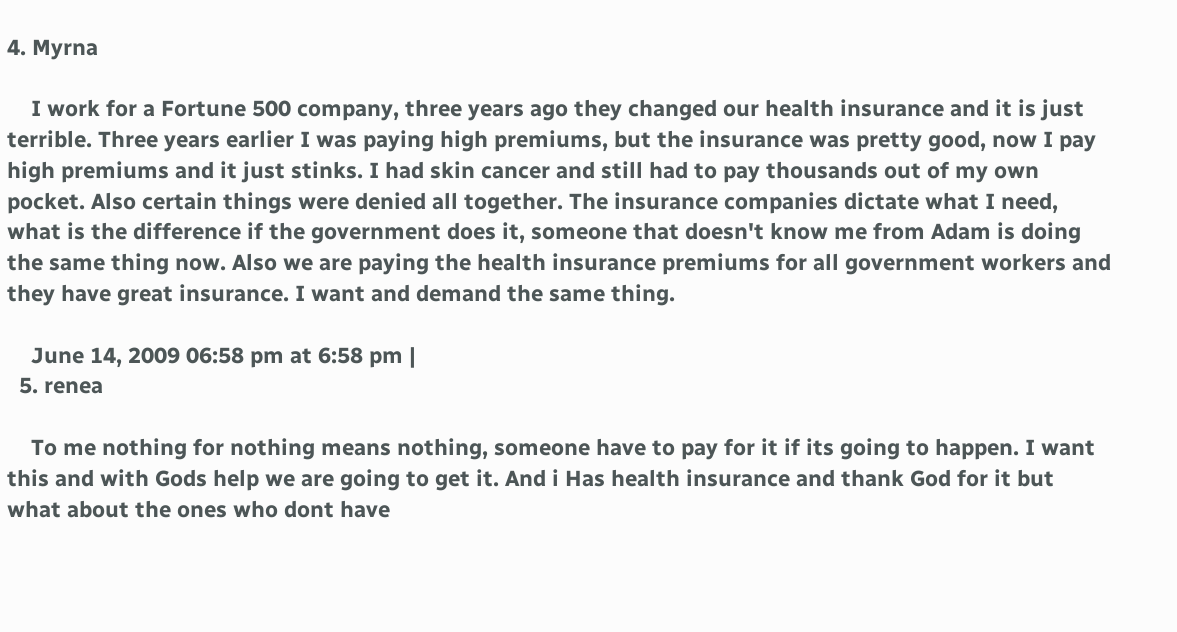4. Myrna

    I work for a Fortune 500 company, three years ago they changed our health insurance and it is just terrible. Three years earlier I was paying high premiums, but the insurance was pretty good, now I pay high premiums and it just stinks. I had skin cancer and still had to pay thousands out of my own pocket. Also certain things were denied all together. The insurance companies dictate what I need, what is the difference if the government does it, someone that doesn't know me from Adam is doing the same thing now. Also we are paying the health insurance premiums for all government workers and they have great insurance. I want and demand the same thing.

    June 14, 2009 06:58 pm at 6:58 pm |
  5. renea

    To me nothing for nothing means nothing, someone have to pay for it if its going to happen. I want this and with Gods help we are going to get it. And i Has health insurance and thank God for it but what about the ones who dont have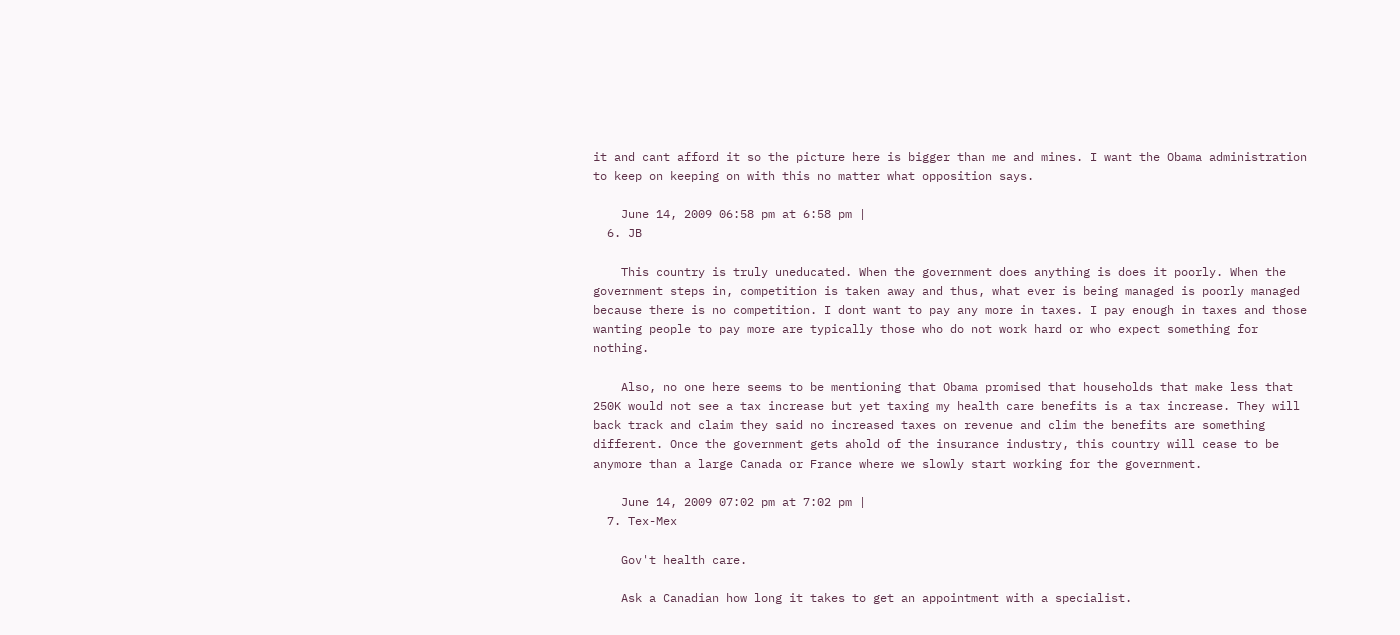it and cant afford it so the picture here is bigger than me and mines. I want the Obama administration to keep on keeping on with this no matter what opposition says.

    June 14, 2009 06:58 pm at 6:58 pm |
  6. JB

    This country is truly uneducated. When the government does anything is does it poorly. When the government steps in, competition is taken away and thus, what ever is being managed is poorly managed because there is no competition. I dont want to pay any more in taxes. I pay enough in taxes and those wanting people to pay more are typically those who do not work hard or who expect something for nothing.

    Also, no one here seems to be mentioning that Obama promised that households that make less that 250K would not see a tax increase but yet taxing my health care benefits is a tax increase. They will back track and claim they said no increased taxes on revenue and clim the benefits are something different. Once the government gets ahold of the insurance industry, this country will cease to be anymore than a large Canada or France where we slowly start working for the government.

    June 14, 2009 07:02 pm at 7:02 pm |
  7. Tex-Mex

    Gov't health care.

    Ask a Canadian how long it takes to get an appointment with a specialist.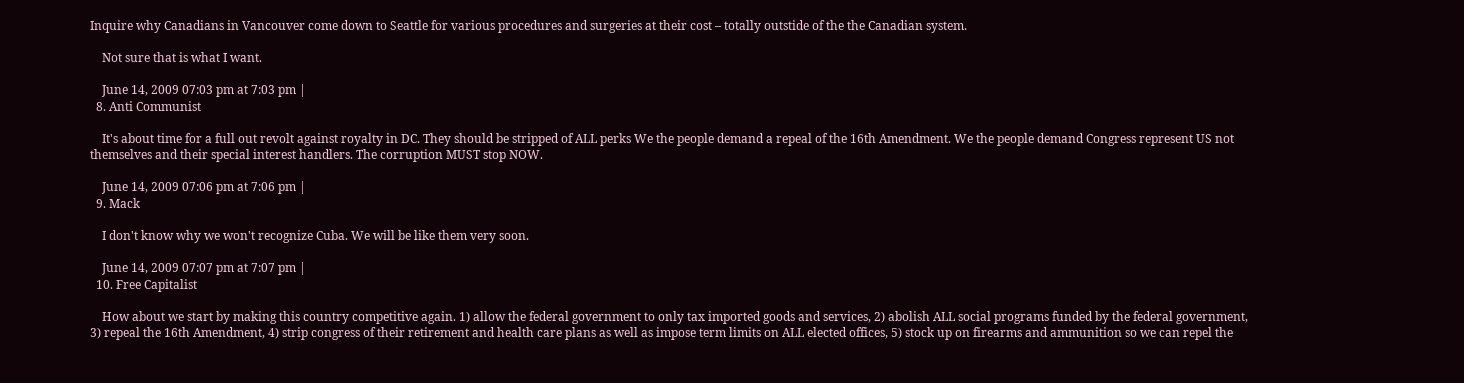Inquire why Canadians in Vancouver come down to Seattle for various procedures and surgeries at their cost – totally outstide of the the Canadian system.

    Not sure that is what I want.

    June 14, 2009 07:03 pm at 7:03 pm |
  8. Anti Communist

    It's about time for a full out revolt against royalty in DC. They should be stripped of ALL perks We the people demand a repeal of the 16th Amendment. We the people demand Congress represent US not themselves and their special interest handlers. The corruption MUST stop NOW.

    June 14, 2009 07:06 pm at 7:06 pm |
  9. Mack

    I don't know why we won't recognize Cuba. We will be like them very soon.

    June 14, 2009 07:07 pm at 7:07 pm |
  10. Free Capitalist

    How about we start by making this country competitive again. 1) allow the federal government to only tax imported goods and services, 2) abolish ALL social programs funded by the federal government, 3) repeal the 16th Amendment, 4) strip congress of their retirement and health care plans as well as impose term limits on ALL elected offices, 5) stock up on firearms and ammunition so we can repel the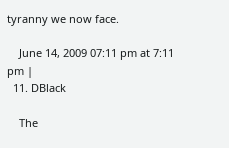tyranny we now face.

    June 14, 2009 07:11 pm at 7:11 pm |
  11. DBlack

    The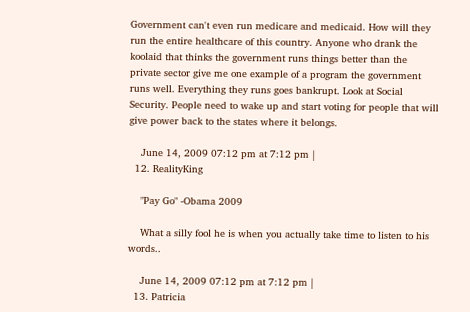Government can't even run medicare and medicaid. How will they run the entire healthcare of this country. Anyone who drank the koolaid that thinks the government runs things better than the private sector give me one example of a program the government runs well. Everything they runs goes bankrupt. Look at Social Security. People need to wake up and start voting for people that will give power back to the states where it belongs.

    June 14, 2009 07:12 pm at 7:12 pm |
  12. RealityKing

    "Pay Go" -Obama 2009

    What a silly fool he is when you actually take time to listen to his words..

    June 14, 2009 07:12 pm at 7:12 pm |
  13. Patricia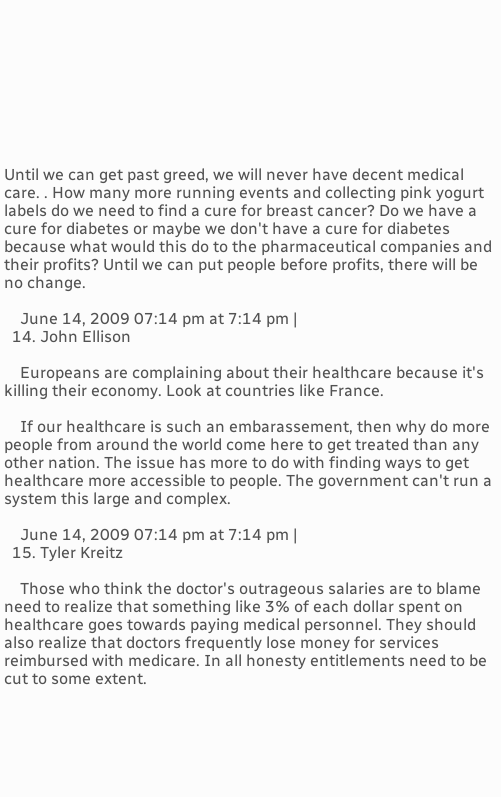Until we can get past greed, we will never have decent medical care. . How many more running events and collecting pink yogurt labels do we need to find a cure for breast cancer? Do we have a cure for diabetes or maybe we don't have a cure for diabetes because what would this do to the pharmaceutical companies and their profits? Until we can put people before profits, there will be no change.

    June 14, 2009 07:14 pm at 7:14 pm |
  14. John Ellison

    Europeans are complaining about their healthcare because it's killing their economy. Look at countries like France.

    If our healthcare is such an embarassement, then why do more people from around the world come here to get treated than any other nation. The issue has more to do with finding ways to get healthcare more accessible to people. The government can't run a system this large and complex.

    June 14, 2009 07:14 pm at 7:14 pm |
  15. Tyler Kreitz

    Those who think the doctor's outrageous salaries are to blame need to realize that something like 3% of each dollar spent on healthcare goes towards paying medical personnel. They should also realize that doctors frequently lose money for services reimbursed with medicare. In all honesty entitlements need to be cut to some extent.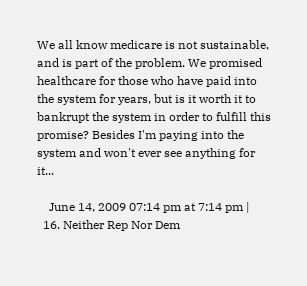We all know medicare is not sustainable, and is part of the problem. We promised healthcare for those who have paid into the system for years, but is it worth it to bankrupt the system in order to fulfill this promise? Besides I'm paying into the system and won't ever see anything for it...

    June 14, 2009 07:14 pm at 7:14 pm |
  16. Neither Rep Nor Dem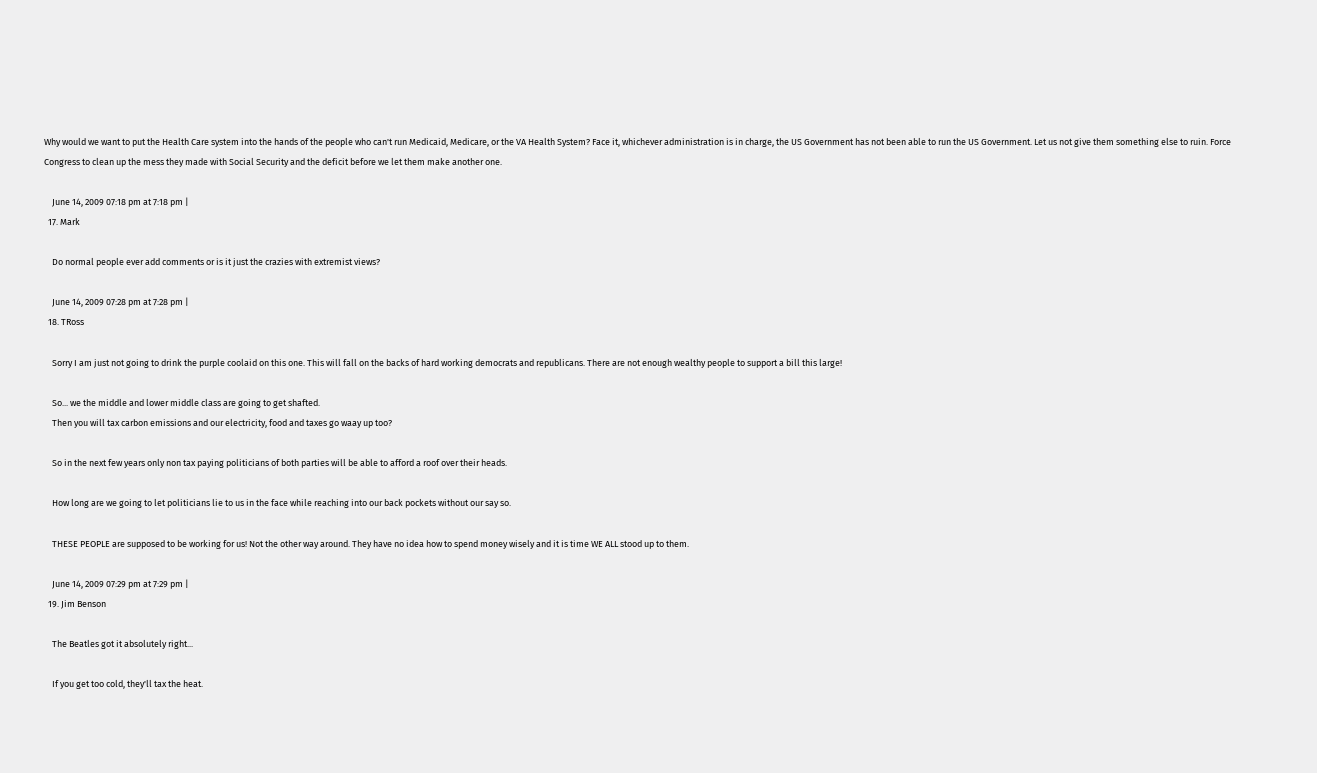Why would we want to put the Health Care system into the hands of the people who can't run Medicaid, Medicare, or the VA Health System? Face it, whichever administration is in charge, the US Government has not been able to run the US Government. Let us not give them something else to ruin. Force Congress to clean up the mess they made with Social Security and the deficit before we let them make another one.

    June 14, 2009 07:18 pm at 7:18 pm |
  17. Mark

    Do normal people ever add comments or is it just the crazies with extremist views?

    June 14, 2009 07:28 pm at 7:28 pm |
  18. TRoss

    Sorry I am just not going to drink the purple coolaid on this one. This will fall on the backs of hard working democrats and republicans. There are not enough wealthy people to support a bill this large!

    So... we the middle and lower middle class are going to get shafted.
    Then you will tax carbon emissions and our electricity, food and taxes go waay up too?

    So in the next few years only non tax paying politicians of both parties will be able to afford a roof over their heads.

    How long are we going to let politicians lie to us in the face while reaching into our back pockets without our say so.

    THESE PEOPLE are supposed to be working for us! Not the other way around. They have no idea how to spend money wisely and it is time WE ALL stood up to them.

    June 14, 2009 07:29 pm at 7:29 pm |
  19. Jim Benson

    The Beatles got it absolutely right...

    If you get too cold, they'll tax the heat.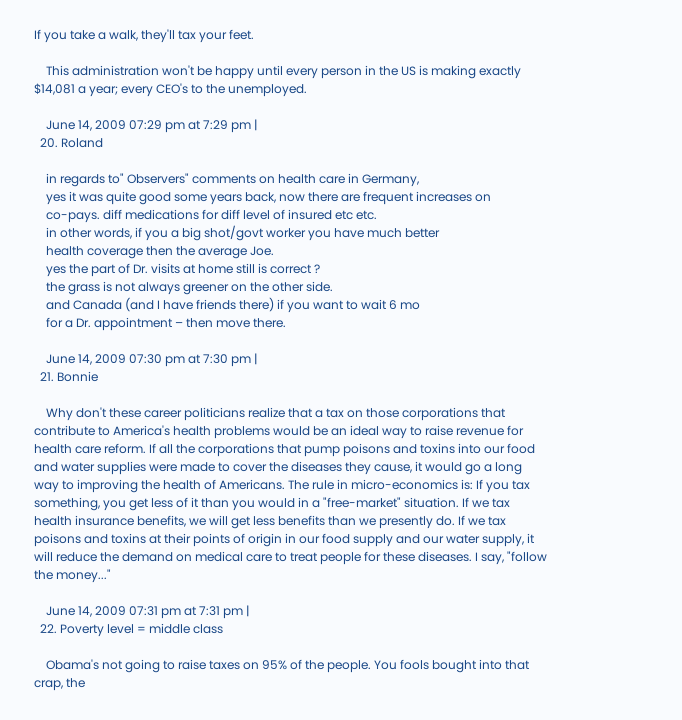If you take a walk, they'll tax your feet.

    This administration won't be happy until every person in the US is making exactly $14,081 a year; every CEO's to the unemployed.

    June 14, 2009 07:29 pm at 7:29 pm |
  20. Roland

    in regards to" Observers" comments on health care in Germany,
    yes it was quite good some years back, now there are frequent increases on
    co-pays. diff medications for diff level of insured etc etc.
    in other words, if you a big shot/govt worker you have much better
    health coverage then the average Joe.
    yes the part of Dr. visits at home still is correct ?
    the grass is not always greener on the other side.
    and Canada (and I have friends there) if you want to wait 6 mo
    for a Dr. appointment – then move there.

    June 14, 2009 07:30 pm at 7:30 pm |
  21. Bonnie

    Why don't these career politicians realize that a tax on those corporations that contribute to America's health problems would be an ideal way to raise revenue for health care reform. If all the corporations that pump poisons and toxins into our food and water supplies were made to cover the diseases they cause, it would go a long way to improving the health of Americans. The rule in micro-economics is: If you tax something, you get less of it than you would in a "free-market" situation. If we tax health insurance benefits, we will get less benefits than we presently do. If we tax poisons and toxins at their points of origin in our food supply and our water supply, it will reduce the demand on medical care to treat people for these diseases. I say, "follow the money..."

    June 14, 2009 07:31 pm at 7:31 pm |
  22. Poverty level = middle class

    Obama's not going to raise taxes on 95% of the people. You fools bought into that crap, the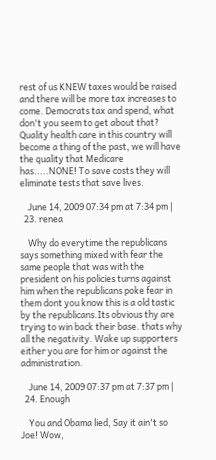rest of us KNEW taxes would be raised and there will be more tax increases to come. Democrats tax and spend, what don't you seem to get about that? Quality health care in this country will become a thing of the past, we will have the quality that Medicare has.....NONE! To save costs they will eliminate tests that save lives.

    June 14, 2009 07:34 pm at 7:34 pm |
  23. renea

    Why do everytime the republicans says something mixed with fear the same people that was with the president on his policies turns against him when the republicans poke fear in them dont you know this is a old tastic by the republicans.Its obvious thy are trying to win back their base. thats why all the negativity. Wake up supporters either you are for him or against the administration.

    June 14, 2009 07:37 pm at 7:37 pm |
  24. Enough

    You and Obama lied, Say it ain't so Joe! Wow,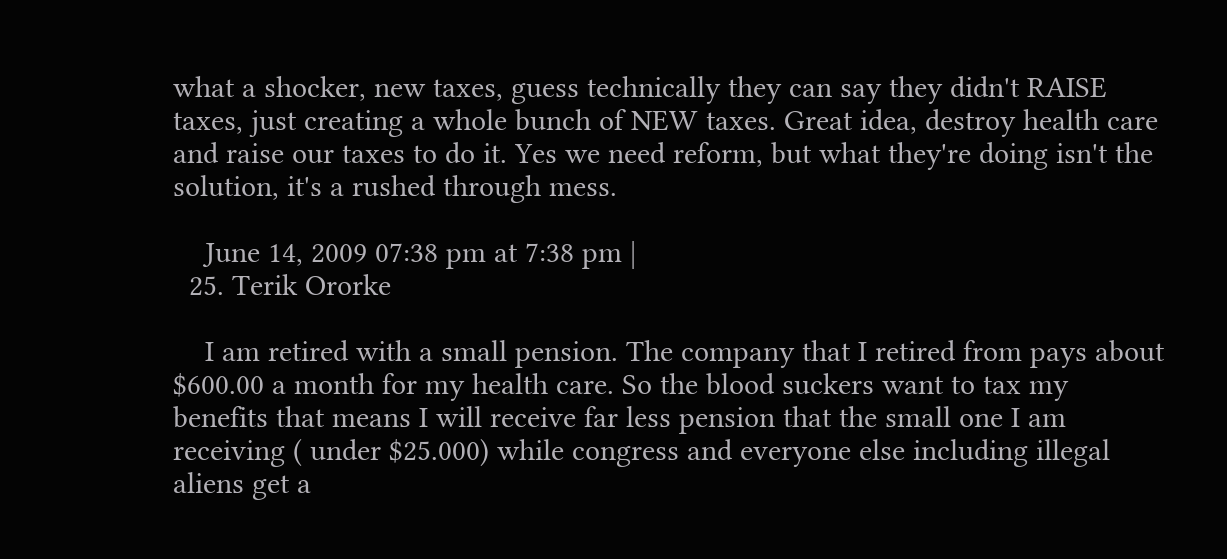what a shocker, new taxes, guess technically they can say they didn't RAISE taxes, just creating a whole bunch of NEW taxes. Great idea, destroy health care and raise our taxes to do it. Yes we need reform, but what they're doing isn't the solution, it's a rushed through mess.

    June 14, 2009 07:38 pm at 7:38 pm |
  25. Terik Ororke

    I am retired with a small pension. The company that I retired from pays about $600.00 a month for my health care. So the blood suckers want to tax my benefits that means I will receive far less pension that the small one I am receiving ( under $25.000) while congress and everyone else including illegal aliens get a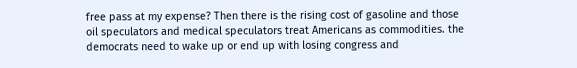free pass at my expense? Then there is the rising cost of gasoline and those oil speculators and medical speculators treat Americans as commodities. the democrats need to wake up or end up with losing congress and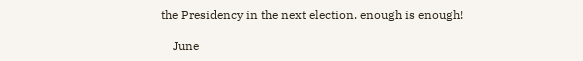the Presidency in the next election. enough is enough!

    June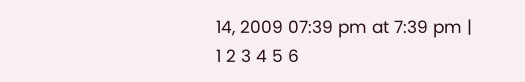14, 2009 07:39 pm at 7:39 pm |
1 2 3 4 5 6